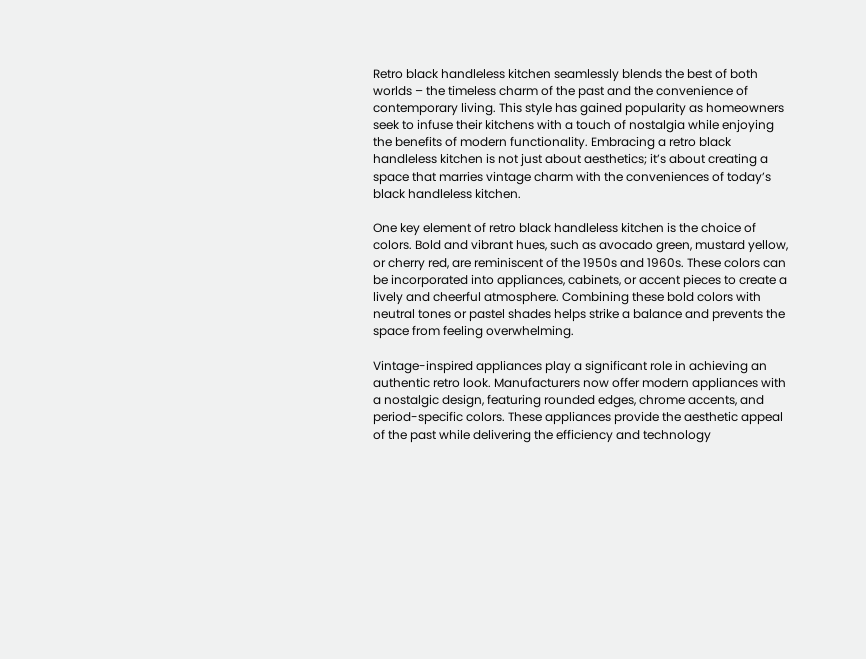Retro black handleless kitchen seamlessly blends the best of both worlds – the timeless charm of the past and the convenience of contemporary living. This style has gained popularity as homeowners seek to infuse their kitchens with a touch of nostalgia while enjoying the benefits of modern functionality. Embracing a retro black handleless kitchen is not just about aesthetics; it’s about creating a space that marries vintage charm with the conveniences of today’s black handleless kitchen.

One key element of retro black handleless kitchen is the choice of colors. Bold and vibrant hues, such as avocado green, mustard yellow, or cherry red, are reminiscent of the 1950s and 1960s. These colors can be incorporated into appliances, cabinets, or accent pieces to create a lively and cheerful atmosphere. Combining these bold colors with neutral tones or pastel shades helps strike a balance and prevents the space from feeling overwhelming.

Vintage-inspired appliances play a significant role in achieving an authentic retro look. Manufacturers now offer modern appliances with a nostalgic design, featuring rounded edges, chrome accents, and period-specific colors. These appliances provide the aesthetic appeal of the past while delivering the efficiency and technology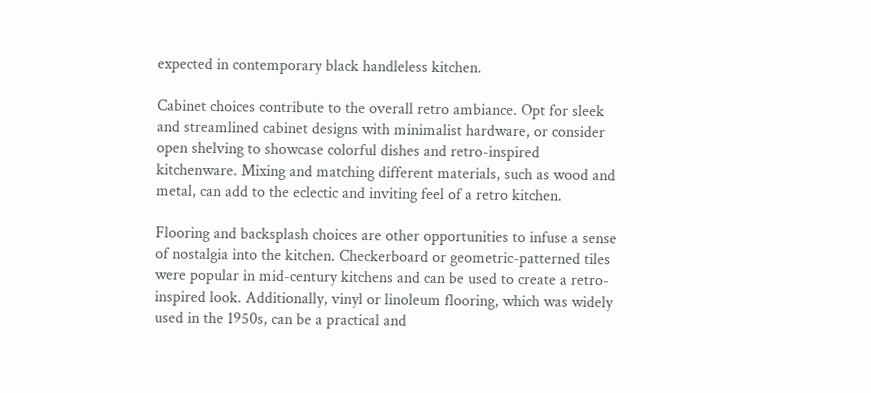expected in contemporary black handleless kitchen.

Cabinet choices contribute to the overall retro ambiance. Opt for sleek and streamlined cabinet designs with minimalist hardware, or consider open shelving to showcase colorful dishes and retro-inspired kitchenware. Mixing and matching different materials, such as wood and metal, can add to the eclectic and inviting feel of a retro kitchen.

Flooring and backsplash choices are other opportunities to infuse a sense of nostalgia into the kitchen. Checkerboard or geometric-patterned tiles were popular in mid-century kitchens and can be used to create a retro-inspired look. Additionally, vinyl or linoleum flooring, which was widely used in the 1950s, can be a practical and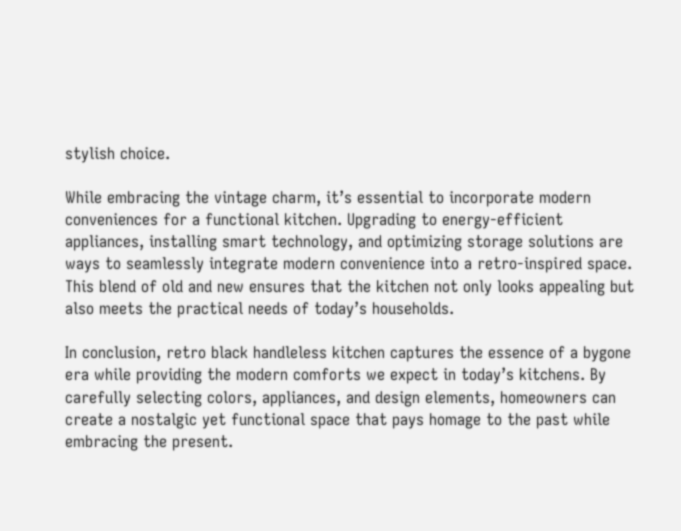stylish choice.

While embracing the vintage charm, it’s essential to incorporate modern conveniences for a functional kitchen. Upgrading to energy-efficient appliances, installing smart technology, and optimizing storage solutions are ways to seamlessly integrate modern convenience into a retro-inspired space. This blend of old and new ensures that the kitchen not only looks appealing but also meets the practical needs of today’s households.

In conclusion, retro black handleless kitchen captures the essence of a bygone era while providing the modern comforts we expect in today’s kitchens. By carefully selecting colors, appliances, and design elements, homeowners can create a nostalgic yet functional space that pays homage to the past while embracing the present.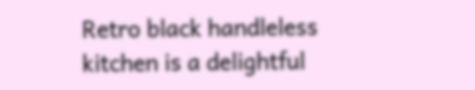Retro black handleless kitchen is a delightful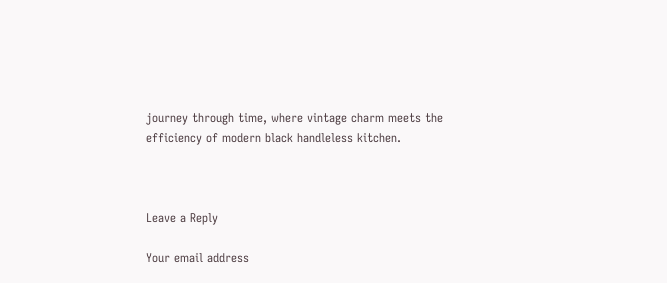journey through time, where vintage charm meets the efficiency of modern black handleless kitchen.



Leave a Reply

Your email address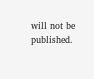will not be published.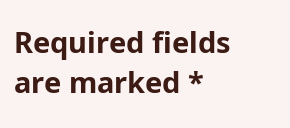Required fields are marked *